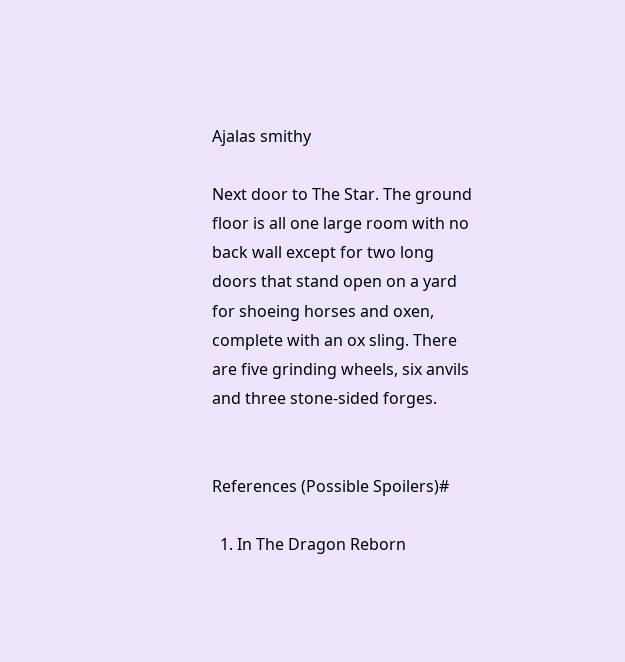Ajalas smithy

Next door to The Star. The ground floor is all one large room with no back wall except for two long doors that stand open on a yard for shoeing horses and oxen, complete with an ox sling. There are five grinding wheels, six anvils and three stone-sided forges.


References (Possible Spoilers)#

  1. In The Dragon Reborn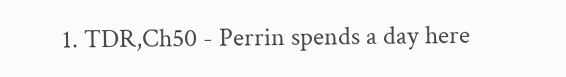1. TDR,Ch50 - Perrin spends a day here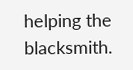helping the blacksmith.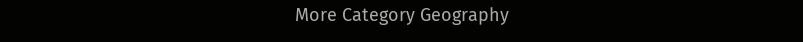More Category Geography